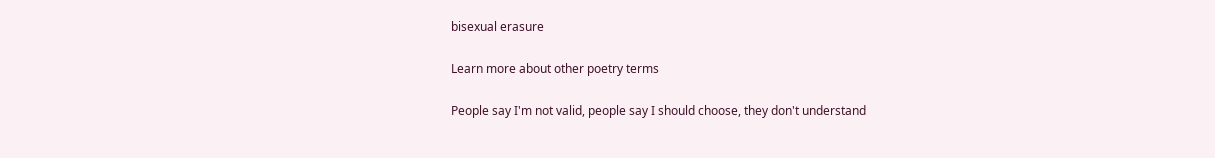bisexual erasure

Learn more about other poetry terms

People say I'm not valid, people say I should choose, they don't understand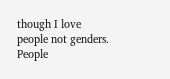though I love people not genders.   People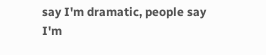say I'm dramatic, people say I'm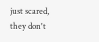just scared, they don't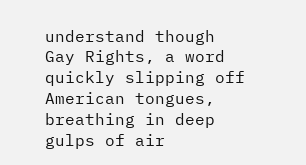understand though
Gay Rights, a word quickly slipping off American tongues, breathing in deep gulps of air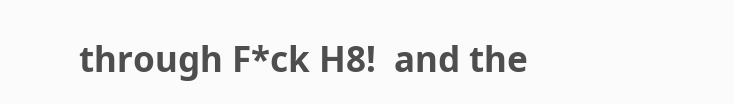through F*ck H8!  and the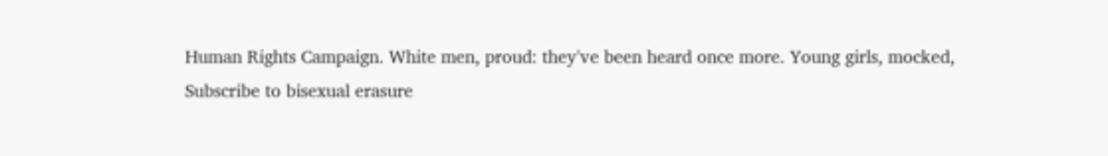Human Rights Campaign. White men, proud: they've been heard once more. Young girls, mocked,
Subscribe to bisexual erasure